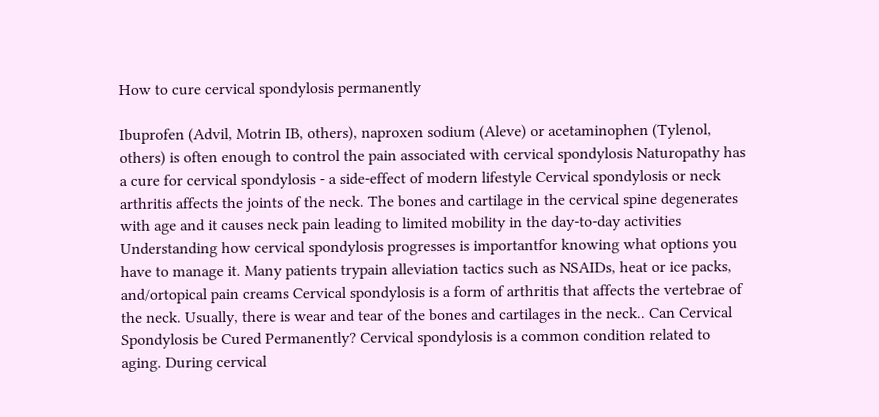How to cure cervical spondylosis permanently

Ibuprofen (Advil, Motrin IB, others), naproxen sodium (Aleve) or acetaminophen (Tylenol, others) is often enough to control the pain associated with cervical spondylosis Naturopathy has a cure for cervical spondylosis - a side-effect of modern lifestyle Cervical spondylosis or neck arthritis affects the joints of the neck. The bones and cartilage in the cervical spine degenerates with age and it causes neck pain leading to limited mobility in the day-to-day activities Understanding how cervical spondylosis progresses is importantfor knowing what options you have to manage it. Many patients trypain alleviation tactics such as NSAIDs, heat or ice packs, and/ortopical pain creams Cervical spondylosis is a form of arthritis that affects the vertebrae of the neck. Usually, there is wear and tear of the bones and cartilages in the neck.. Can Cervical Spondylosis be Cured Permanently? Cervical spondylosis is a common condition related to aging. During cervical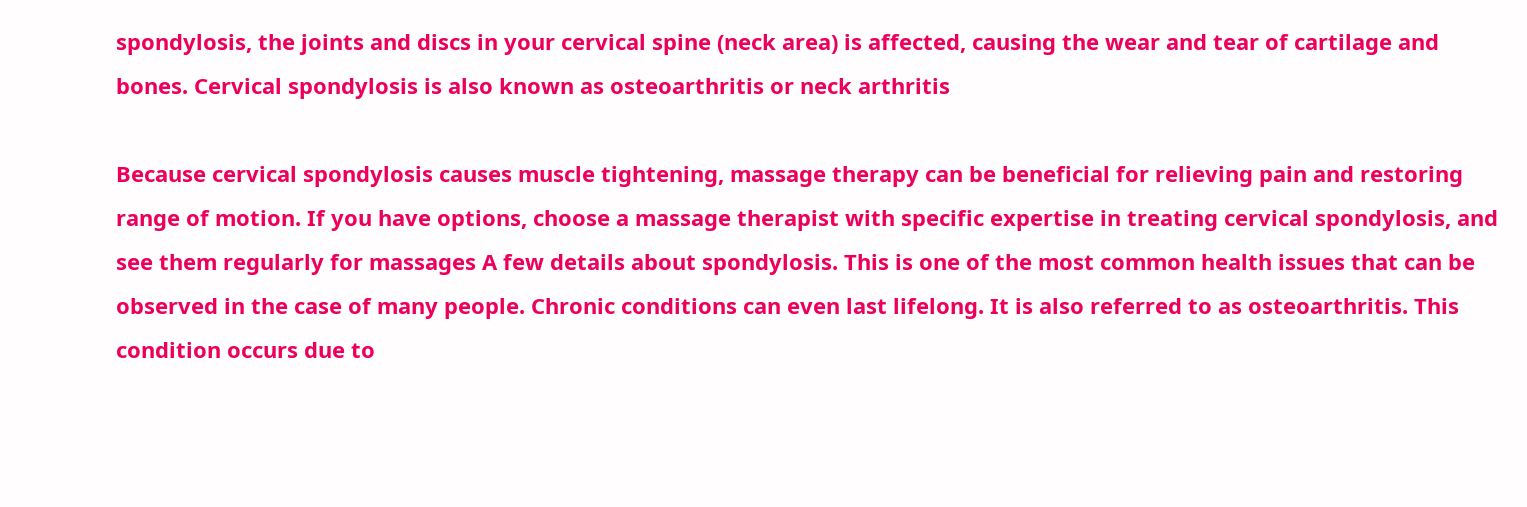spondylosis, the joints and discs in your cervical spine (neck area) is affected, causing the wear and tear of cartilage and bones. Cervical spondylosis is also known as osteoarthritis or neck arthritis

Because cervical spondylosis causes muscle tightening, massage therapy can be beneficial for relieving pain and restoring range of motion. If you have options, choose a massage therapist with specific expertise in treating cervical spondylosis, and see them regularly for massages A few details about spondylosis. This is one of the most common health issues that can be observed in the case of many people. Chronic conditions can even last lifelong. It is also referred to as osteoarthritis. This condition occurs due to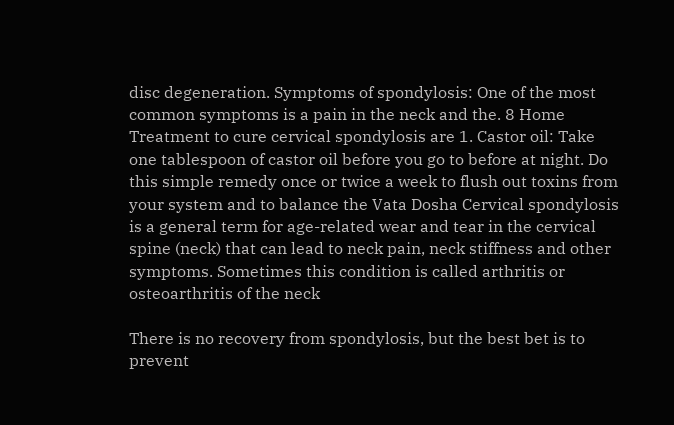disc degeneration. Symptoms of spondylosis: One of the most common symptoms is a pain in the neck and the. 8 Home Treatment to cure cervical spondylosis are 1. Castor oil: Take one tablespoon of castor oil before you go to before at night. Do this simple remedy once or twice a week to flush out toxins from your system and to balance the Vata Dosha Cervical spondylosis is a general term for age-related wear and tear in the cervical spine (neck) that can lead to neck pain, neck stiffness and other symptoms. Sometimes this condition is called arthritis or osteoarthritis of the neck

There is no recovery from spondylosis, but the best bet is to prevent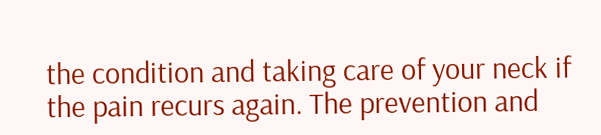the condition and taking care of your neck if the pain recurs again. The prevention and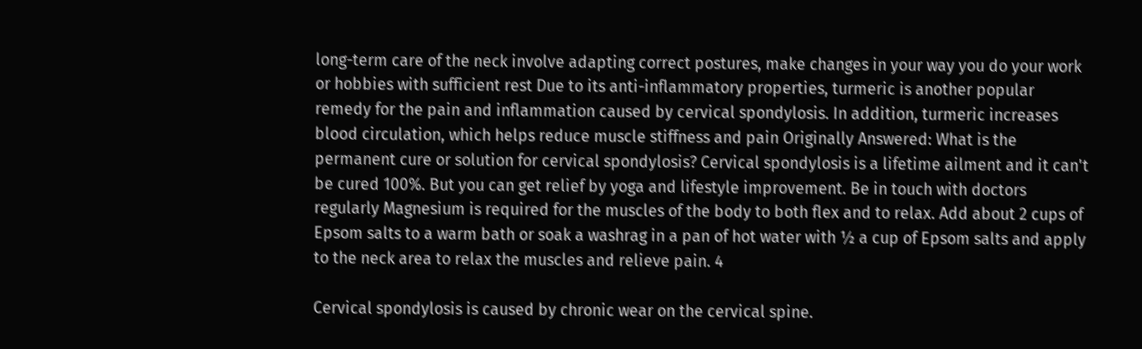long-term care of the neck involve adapting correct postures, make changes in your way you do your work or hobbies with sufficient rest Due to its anti-inflammatory properties, turmeric is another popular remedy for the pain and inflammation caused by cervical spondylosis. In addition, turmeric increases blood circulation, which helps reduce muscle stiffness and pain Originally Answered: What is the permanent cure or solution for cervical spondylosis? Cervical spondylosis is a lifetime ailment and it can't be cured 100%. But you can get relief by yoga and lifestyle improvement. Be in touch with doctors regularly Magnesium is required for the muscles of the body to both flex and to relax. Add about 2 cups of Epsom salts to a warm bath or soak a washrag in a pan of hot water with ½ a cup of Epsom salts and apply to the neck area to relax the muscles and relieve pain. 4

Cervical spondylosis is caused by chronic wear on the cervical spine.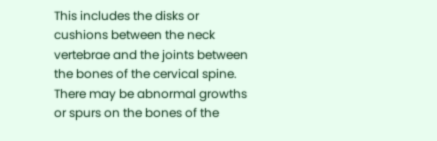This includes the disks or cushions between the neck vertebrae and the joints between the bones of the cervical spine. There may be abnormal growths or spurs on the bones of the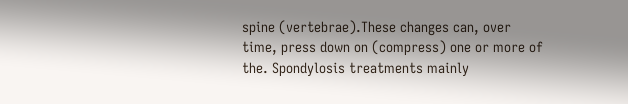spine (vertebrae).These changes can, over time, press down on (compress) one or more of the. Spondylosis treatments mainly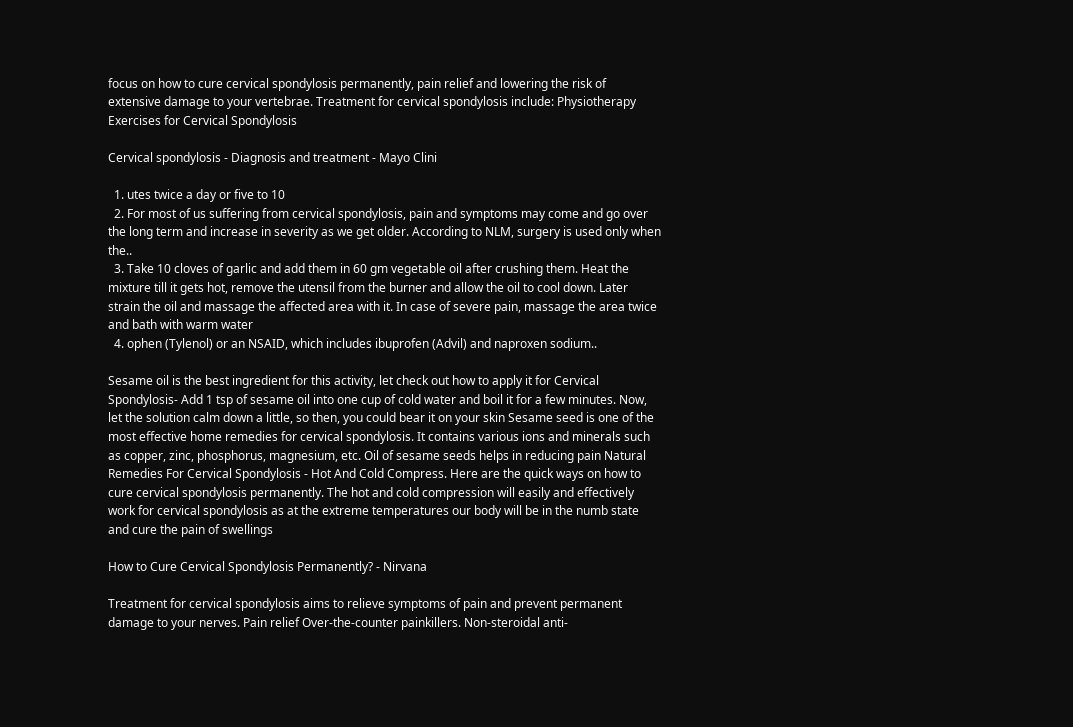focus on how to cure cervical spondylosis permanently, pain relief and lowering the risk of extensive damage to your vertebrae. Treatment for cervical spondylosis include: Physiotherapy Exercises for Cervical Spondylosis

Cervical spondylosis - Diagnosis and treatment - Mayo Clini

  1. utes twice a day or five to 10
  2. For most of us suffering from cervical spondylosis, pain and symptoms may come and go over the long term and increase in severity as we get older. According to NLM, surgery is used only when the..
  3. Take 10 cloves of garlic and add them in 60 gm vegetable oil after crushing them. Heat the mixture till it gets hot, remove the utensil from the burner and allow the oil to cool down. Later strain the oil and massage the affected area with it. In case of severe pain, massage the area twice and bath with warm water
  4. ophen (Tylenol) or an NSAID, which includes ibuprofen (Advil) and naproxen sodium..

Sesame oil is the best ingredient for this activity, let check out how to apply it for Cervical Spondylosis- Add 1 tsp of sesame oil into one cup of cold water and boil it for a few minutes. Now, let the solution calm down a little, so then, you could bear it on your skin Sesame seed is one of the most effective home remedies for cervical spondylosis. It contains various ions and minerals such as copper, zinc, phosphorus, magnesium, etc. Oil of sesame seeds helps in reducing pain Natural Remedies For Cervical Spondylosis - Hot And Cold Compress. Here are the quick ways on how to cure cervical spondylosis permanently. The hot and cold compression will easily and effectively work for cervical spondylosis as at the extreme temperatures our body will be in the numb state and cure the pain of swellings

How to Cure Cervical Spondylosis Permanently? - Nirvana

Treatment for cervical spondylosis aims to relieve symptoms of pain and prevent permanent damage to your nerves. Pain relief Over-the-counter painkillers. Non-steroidal anti-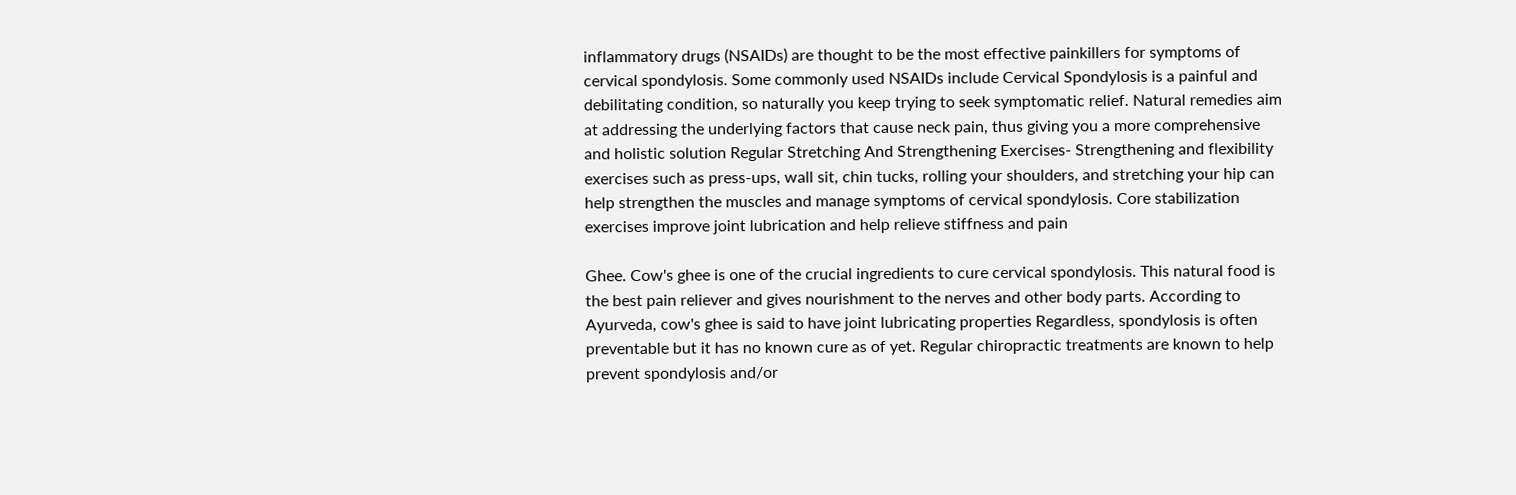inflammatory drugs (NSAIDs) are thought to be the most effective painkillers for symptoms of cervical spondylosis. Some commonly used NSAIDs include Cervical Spondylosis is a painful and debilitating condition, so naturally you keep trying to seek symptomatic relief. Natural remedies aim at addressing the underlying factors that cause neck pain, thus giving you a more comprehensive and holistic solution Regular Stretching And Strengthening Exercises- Strengthening and flexibility exercises such as press-ups, wall sit, chin tucks, rolling your shoulders, and stretching your hip can help strengthen the muscles and manage symptoms of cervical spondylosis. Core stabilization exercises improve joint lubrication and help relieve stiffness and pain

Ghee. Cow's ghee is one of the crucial ingredients to cure cervical spondylosis. This natural food is the best pain reliever and gives nourishment to the nerves and other body parts. According to Ayurveda, cow's ghee is said to have joint lubricating properties Regardless, spondylosis is often preventable but it has no known cure as of yet. Regular chiropractic treatments are known to help prevent spondylosis and/or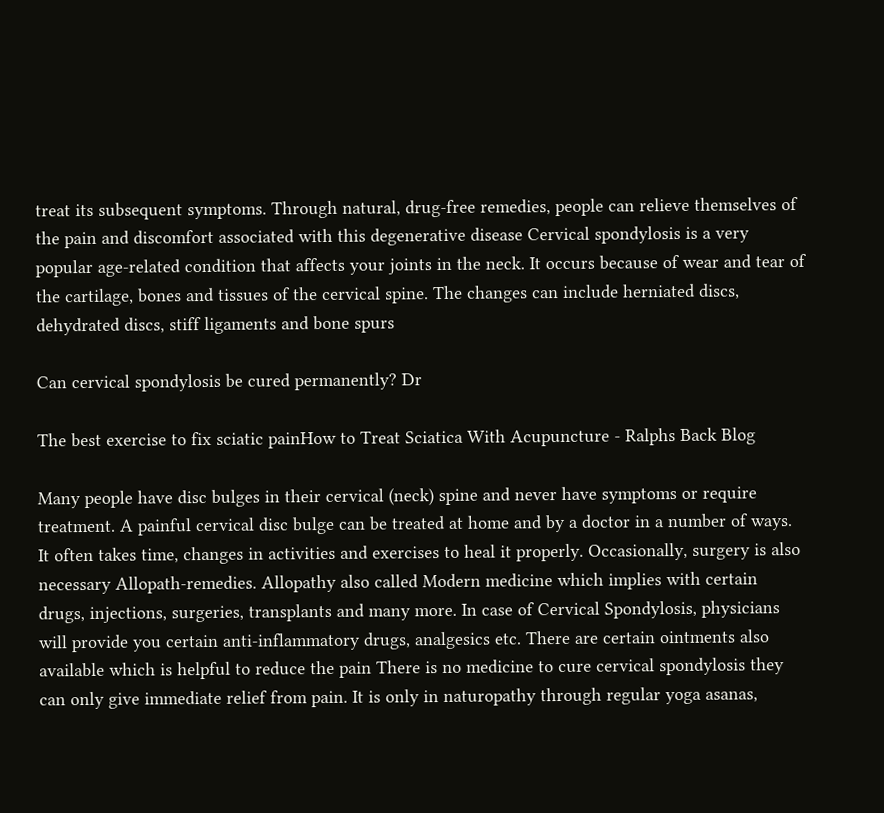treat its subsequent symptoms. Through natural, drug-free remedies, people can relieve themselves of the pain and discomfort associated with this degenerative disease Cervical spondylosis is a very popular age-related condition that affects your joints in the neck. It occurs because of wear and tear of the cartilage, bones and tissues of the cervical spine. The changes can include herniated discs, dehydrated discs, stiff ligaments and bone spurs

Can cervical spondylosis be cured permanently? Dr

The best exercise to fix sciatic painHow to Treat Sciatica With Acupuncture - Ralphs Back Blog

Many people have disc bulges in their cervical (neck) spine and never have symptoms or require treatment. A painful cervical disc bulge can be treated at home and by a doctor in a number of ways. It often takes time, changes in activities and exercises to heal it properly. Occasionally, surgery is also necessary Allopath-remedies. Allopathy also called Modern medicine which implies with certain drugs, injections, surgeries, transplants and many more. In case of Cervical Spondylosis, physicians will provide you certain anti-inflammatory drugs, analgesics etc. There are certain ointments also available which is helpful to reduce the pain There is no medicine to cure cervical spondylosis they can only give immediate relief from pain. It is only in naturopathy through regular yoga asanas,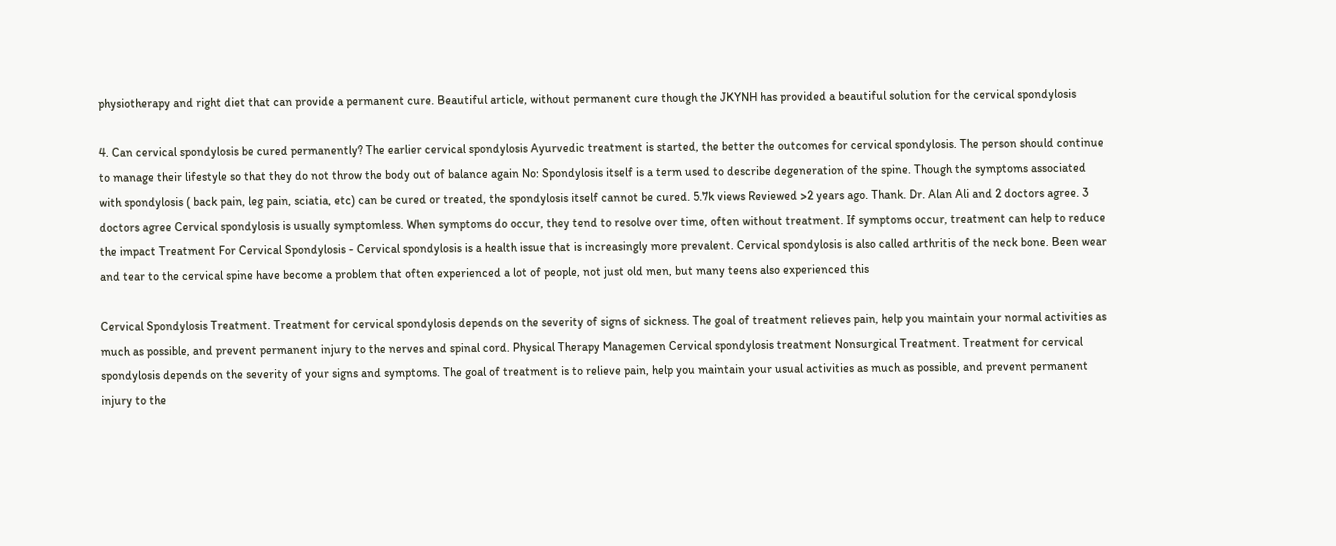physiotherapy and right diet that can provide a permanent cure. Beautiful article, without permanent cure though the JKYNH has provided a beautiful solution for the cervical spondylosis

4. Can cervical spondylosis be cured permanently? The earlier cervical spondylosis Ayurvedic treatment is started, the better the outcomes for cervical spondylosis. The person should continue to manage their lifestyle so that they do not throw the body out of balance again No: Spondylosis itself is a term used to describe degeneration of the spine. Though the symptoms associated with spondylosis ( back pain, leg pain, sciatia, etc) can be cured or treated, the spondylosis itself cannot be cured. 5.7k views Reviewed >2 years ago. Thank. Dr. Alan Ali and 2 doctors agree. 3 doctors agree Cervical spondylosis is usually symptomless. When symptoms do occur, they tend to resolve over time, often without treatment. If symptoms occur, treatment can help to reduce the impact Treatment For Cervical Spondylosis - Cervical spondylosis is a health issue that is increasingly more prevalent. Cervical spondylosis is also called arthritis of the neck bone. Been wear and tear to the cervical spine have become a problem that often experienced a lot of people, not just old men, but many teens also experienced this

Cervical Spondylosis Treatment. Treatment for cervical spondylosis depends on the severity of signs of sickness. The goal of treatment relieves pain, help you maintain your normal activities as much as possible, and prevent permanent injury to the nerves and spinal cord. Physical Therapy Managemen Cervical spondylosis treatment Nonsurgical Treatment. Treatment for cervical spondylosis depends on the severity of your signs and symptoms. The goal of treatment is to relieve pain, help you maintain your usual activities as much as possible, and prevent permanent injury to the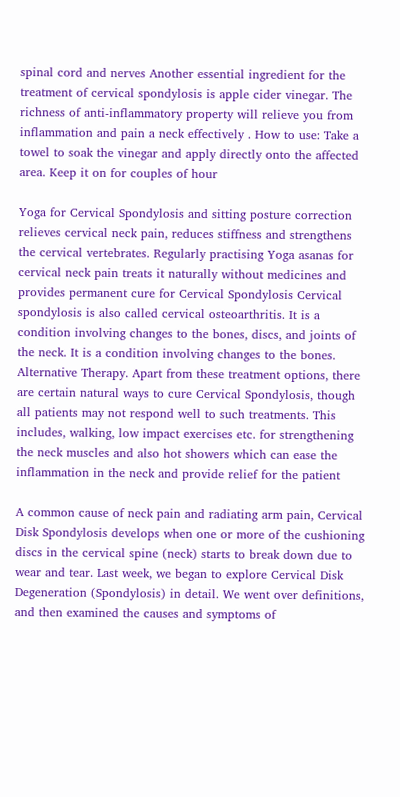spinal cord and nerves Another essential ingredient for the treatment of cervical spondylosis is apple cider vinegar. The richness of anti-inflammatory property will relieve you from inflammation and pain a neck effectively . How to use: Take a towel to soak the vinegar and apply directly onto the affected area. Keep it on for couples of hour

Yoga for Cervical Spondylosis and sitting posture correction relieves cervical neck pain, reduces stiffness and strengthens the cervical vertebrates. Regularly practising Yoga asanas for cervical neck pain treats it naturally without medicines and provides permanent cure for Cervical Spondylosis Cervical spondylosis is also called cervical osteoarthritis. It is a condition involving changes to the bones, discs, and joints of the neck. It is a condition involving changes to the bones. Alternative Therapy. Apart from these treatment options, there are certain natural ways to cure Cervical Spondylosis, though all patients may not respond well to such treatments. This includes, walking, low impact exercises etc. for strengthening the neck muscles and also hot showers which can ease the inflammation in the neck and provide relief for the patient

A common cause of neck pain and radiating arm pain, Cervical Disk Spondylosis develops when one or more of the cushioning discs in the cervical spine (neck) starts to break down due to wear and tear. Last week, we began to explore Cervical Disk Degeneration (Spondylosis) in detail. We went over definitions, and then examined the causes and symptoms of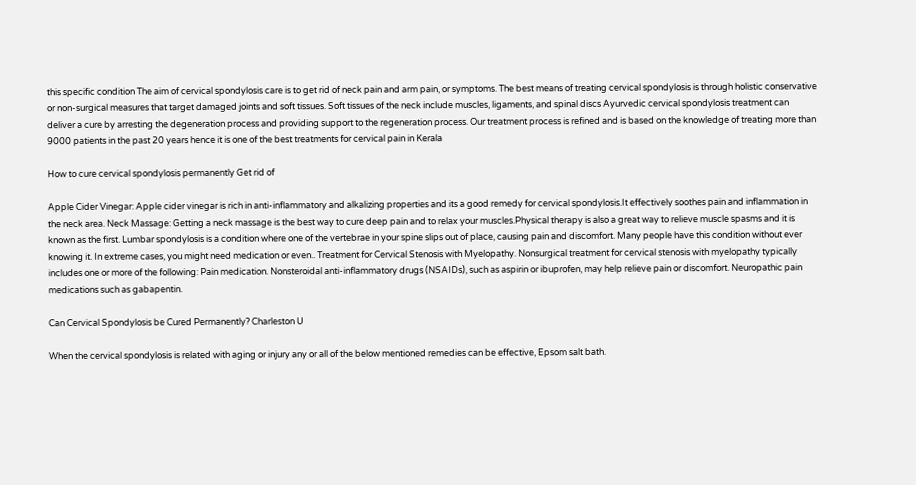this specific condition The aim of cervical spondylosis care is to get rid of neck pain and arm pain, or symptoms. The best means of treating cervical spondylosis is through holistic conservative or non-surgical measures that target damaged joints and soft tissues. Soft tissues of the neck include muscles, ligaments, and spinal discs Ayurvedic cervical spondylosis treatment can deliver a cure by arresting the degeneration process and providing support to the regeneration process. Our treatment process is refined and is based on the knowledge of treating more than 9000 patients in the past 20 years hence it is one of the best treatments for cervical pain in Kerala

How to cure cervical spondylosis permanently Get rid of

Apple Cider Vinegar: Apple cider vinegar is rich in anti-inflammatory and alkalizing properties and its a good remedy for cervical spondylosis.It effectively soothes pain and inflammation in the neck area. Neck Massage: Getting a neck massage is the best way to cure deep pain and to relax your muscles.Physical therapy is also a great way to relieve muscle spasms and it is known as the first. Lumbar spondylosis is a condition where one of the vertebrae in your spine slips out of place, causing pain and discomfort. Many people have this condition without ever knowing it. In extreme cases, you might need medication or even.. Treatment for Cervical Stenosis with Myelopathy. Nonsurgical treatment for cervical stenosis with myelopathy typically includes one or more of the following: Pain medication. Nonsteroidal anti-inflammatory drugs (NSAIDs), such as aspirin or ibuprofen, may help relieve pain or discomfort. Neuropathic pain medications such as gabapentin.

Can Cervical Spondylosis be Cured Permanently? Charleston U

When the cervical spondylosis is related with aging or injury any or all of the below mentioned remedies can be effective, Epsom salt bath.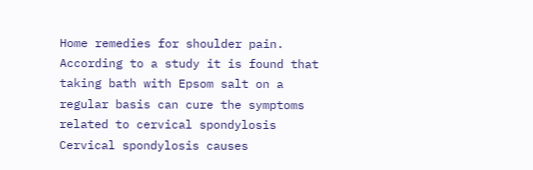Home remedies for shoulder pain. According to a study it is found that taking bath with Epsom salt on a regular basis can cure the symptoms related to cervical spondylosis Cervical spondylosis causes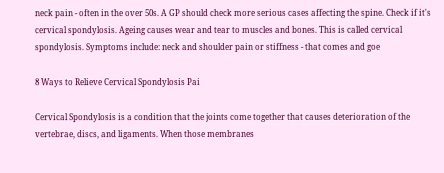neck pain - often in the over 50s. A GP should check more serious cases affecting the spine. Check if it's cervical spondylosis. Ageing causes wear and tear to muscles and bones. This is called cervical spondylosis. Symptoms include: neck and shoulder pain or stiffness - that comes and goe

8 Ways to Relieve Cervical Spondylosis Pai

Cervical Spondylosis is a condition that the joints come together that causes deterioration of the vertebrae, discs, and ligaments. When those membranes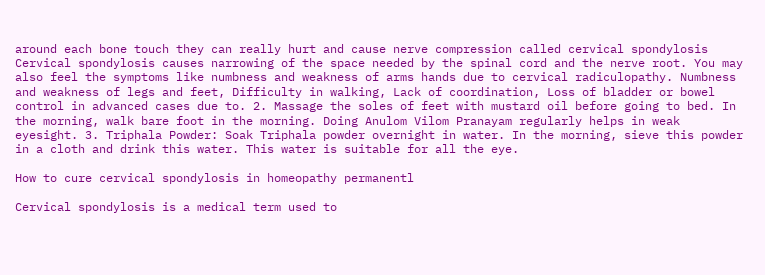around each bone touch they can really hurt and cause nerve compression called cervical spondylosis Cervical spondylosis causes narrowing of the space needed by the spinal cord and the nerve root. You may also feel the symptoms like numbness and weakness of arms hands due to cervical radiculopathy. Numbness and weakness of legs and feet, Difficulty in walking, Lack of coordination, Loss of bladder or bowel control in advanced cases due to. 2. Massage the soles of feet with mustard oil before going to bed. In the morning, walk bare foot in the morning. Doing Anulom Vilom Pranayam regularly helps in weak eyesight. 3. Triphala Powder: Soak Triphala powder overnight in water. In the morning, sieve this powder in a cloth and drink this water. This water is suitable for all the eye.

How to cure cervical spondylosis in homeopathy permanentl

Cervical spondylosis is a medical term used to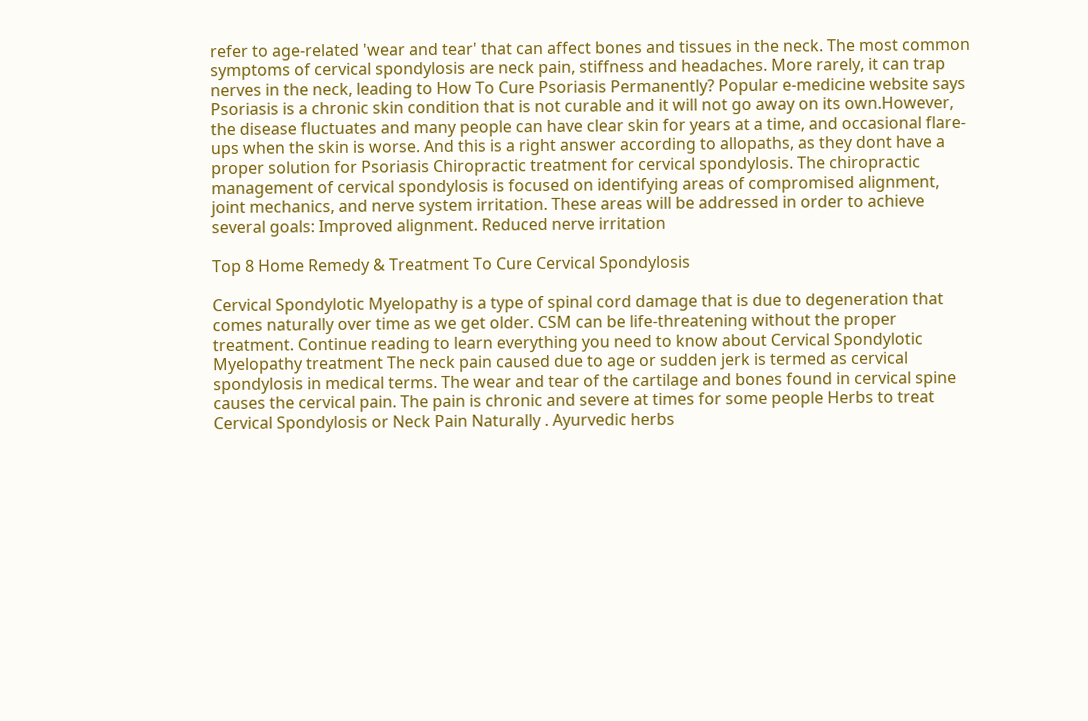refer to age-related 'wear and tear' that can affect bones and tissues in the neck. The most common symptoms of cervical spondylosis are neck pain, stiffness and headaches. More rarely, it can trap nerves in the neck, leading to How To Cure Psoriasis Permanently? Popular e-medicine website says Psoriasis is a chronic skin condition that is not curable and it will not go away on its own.However, the disease fluctuates and many people can have clear skin for years at a time, and occasional flare-ups when the skin is worse. And this is a right answer according to allopaths, as they dont have a proper solution for Psoriasis Chiropractic treatment for cervical spondylosis. The chiropractic management of cervical spondylosis is focused on identifying areas of compromised alignment, joint mechanics, and nerve system irritation. These areas will be addressed in order to achieve several goals: Improved alignment. Reduced nerve irritation

Top 8 Home Remedy & Treatment To Cure Cervical Spondylosis

Cervical Spondylotic Myelopathy is a type of spinal cord damage that is due to degeneration that comes naturally over time as we get older. CSM can be life-threatening without the proper treatment. Continue reading to learn everything you need to know about Cervical Spondylotic Myelopathy treatment The neck pain caused due to age or sudden jerk is termed as cervical spondylosis in medical terms. The wear and tear of the cartilage and bones found in cervical spine causes the cervical pain. The pain is chronic and severe at times for some people Herbs to treat Cervical Spondylosis or Neck Pain Naturally . Ayurvedic herbs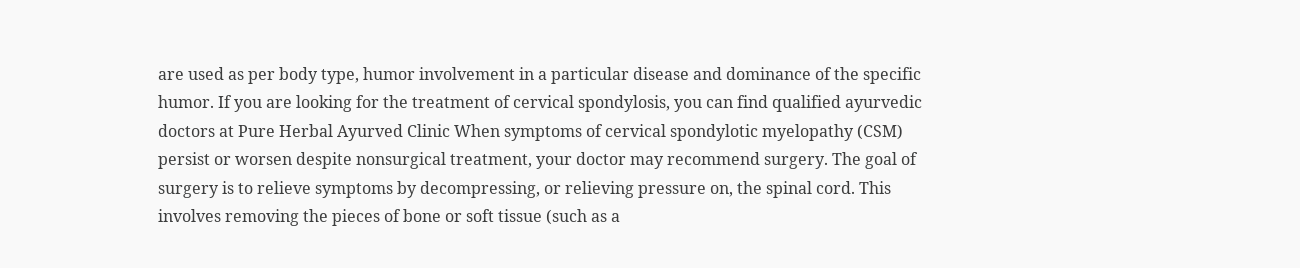are used as per body type, humor involvement in a particular disease and dominance of the specific humor. If you are looking for the treatment of cervical spondylosis, you can find qualified ayurvedic doctors at Pure Herbal Ayurved Clinic When symptoms of cervical spondylotic myelopathy (CSM) persist or worsen despite nonsurgical treatment, your doctor may recommend surgery. The goal of surgery is to relieve symptoms by decompressing, or relieving pressure on, the spinal cord. This involves removing the pieces of bone or soft tissue (such as a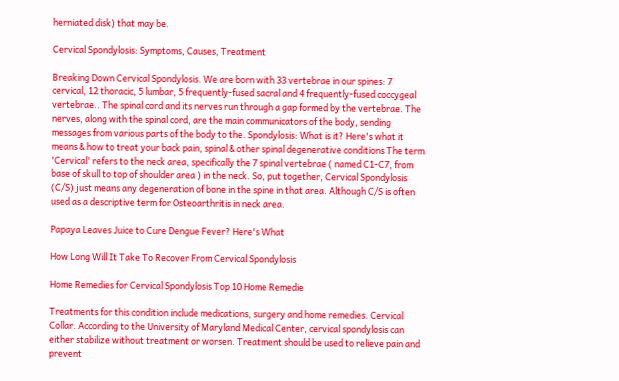herniated disk) that may be.

Cervical Spondylosis: Symptoms, Causes, Treatment

Breaking Down Cervical Spondylosis. We are born with 33 vertebrae in our spines: 7 cervical, 12 thoracic, 5 lumbar, 5 frequently-fused sacral and 4 frequently-fused coccygeal vertebrae.. The spinal cord and its nerves run through a gap formed by the vertebrae. The nerves, along with the spinal cord, are the main communicators of the body, sending messages from various parts of the body to the. Spondylosis: What is it? Here's what it means & how to treat your back pain, spinal & other spinal degenerative conditions The term 'Cervical' refers to the neck area, specifically the 7 spinal vertebrae ( named C1-C7, from base of skull to top of shoulder area ) in the neck. So, put together, Cervical Spondylosis (C/S) just means any degeneration of bone in the spine in that area. Although C/S is often used as a descriptive term for Osteoarthritis in neck area.

Papaya Leaves Juice to Cure Dengue Fever? Here's What

How Long Will It Take To Recover From Cervical Spondylosis

Home Remedies for Cervical Spondylosis Top 10 Home Remedie

Treatments for this condition include medications, surgery and home remedies. Cervical Collar. According to the University of Maryland Medical Center, cervical spondylosis can either stabilize without treatment or worsen. Treatment should be used to relieve pain and prevent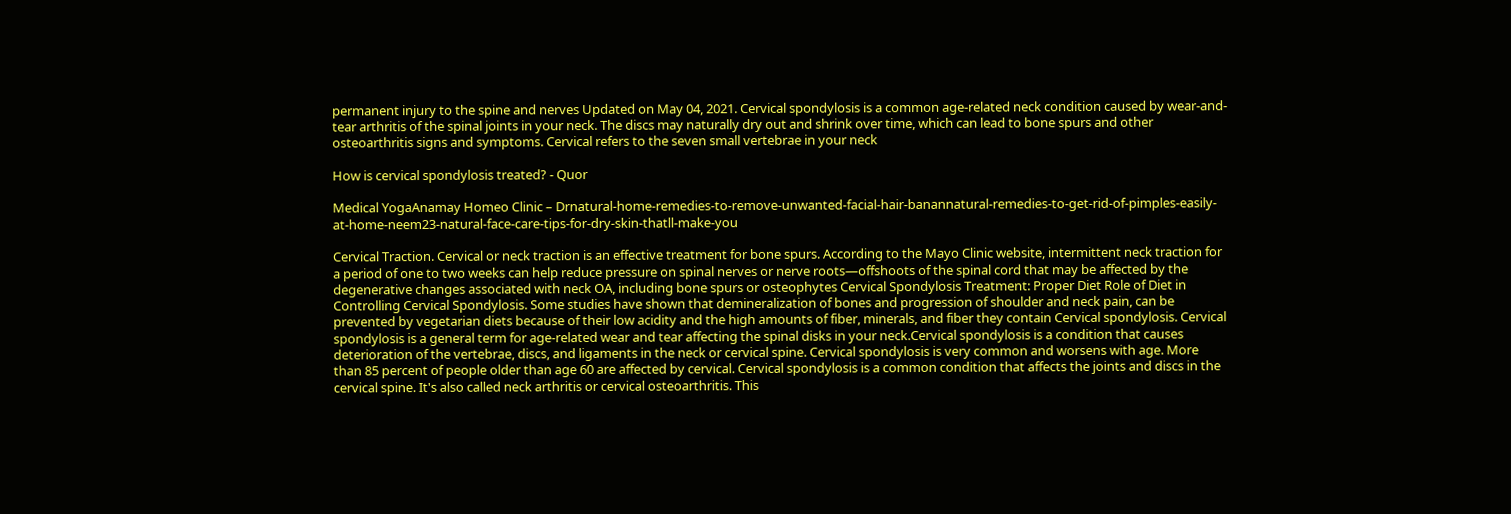permanent injury to the spine and nerves Updated on May 04, 2021. Cervical spondylosis is a common age-related neck condition caused by wear-and-tear arthritis of the spinal joints in your neck. The discs may naturally dry out and shrink over time, which can lead to bone spurs and other osteoarthritis signs and symptoms. Cervical refers to the seven small vertebrae in your neck

How is cervical spondylosis treated? - Quor

Medical YogaAnamay Homeo Clinic – Drnatural-home-remedies-to-remove-unwanted-facial-hair-banannatural-remedies-to-get-rid-of-pimples-easily-at-home-neem23-natural-face-care-tips-for-dry-skin-thatll-make-you

Cervical Traction. Cervical or neck traction is an effective treatment for bone spurs. According to the Mayo Clinic website, intermittent neck traction for a period of one to two weeks can help reduce pressure on spinal nerves or nerve roots—offshoots of the spinal cord that may be affected by the degenerative changes associated with neck OA, including bone spurs or osteophytes Cervical Spondylosis Treatment: Proper Diet Role of Diet in Controlling Cervical Spondylosis. Some studies have shown that demineralization of bones and progression of shoulder and neck pain, can be prevented by vegetarian diets because of their low acidity and the high amounts of fiber, minerals, and fiber they contain Cervical spondylosis. Cervical spondylosis is a general term for age-related wear and tear affecting the spinal disks in your neck.Cervical spondylosis is a condition that causes deterioration of the vertebrae, discs, and ligaments in the neck or cervical spine. Cervical spondylosis is very common and worsens with age. More than 85 percent of people older than age 60 are affected by cervical. Cervical spondylosis is a common condition that affects the joints and discs in the cervical spine. It's also called neck arthritis or cervical osteoarthritis. This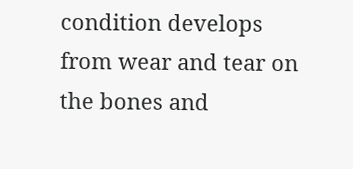condition develops from wear and tear on the bones and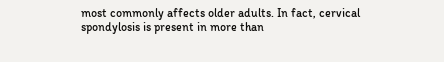most commonly affects older adults. In fact, cervical spondylosis is present in more than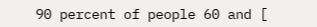90 percent of people 60 and [